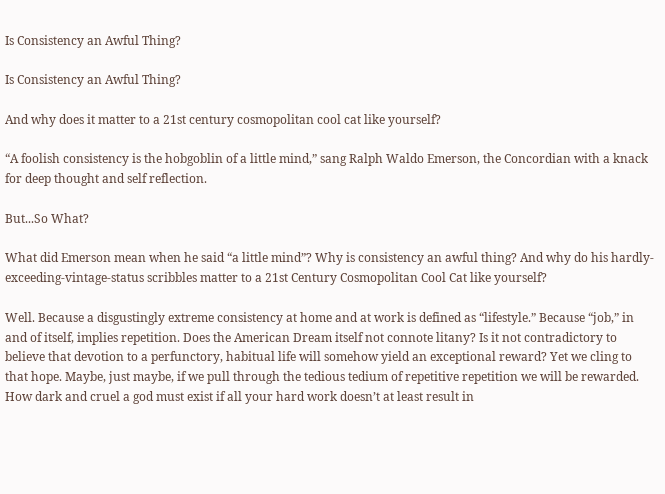Is Consistency an Awful Thing?

Is Consistency an Awful Thing?

And why does it matter to a 21st century cosmopolitan cool cat like yourself?

“A foolish consistency is the hobgoblin of a little mind,” sang Ralph Waldo Emerson, the Concordian with a knack for deep thought and self reflection.

But...So What?

What did Emerson mean when he said “a little mind”? Why is consistency an awful thing? And why do his hardly-exceeding-vintage-status scribbles matter to a 21st Century Cosmopolitan Cool Cat like yourself?

Well. Because a disgustingly extreme consistency at home and at work is defined as “lifestyle.” Because “job,” in and of itself, implies repetition. Does the American Dream itself not connote litany? Is it not contradictory to believe that devotion to a perfunctory, habitual life will somehow yield an exceptional reward? Yet we cling to that hope. Maybe, just maybe, if we pull through the tedious tedium of repetitive repetition we will be rewarded. How dark and cruel a god must exist if all your hard work doesn’t at least result in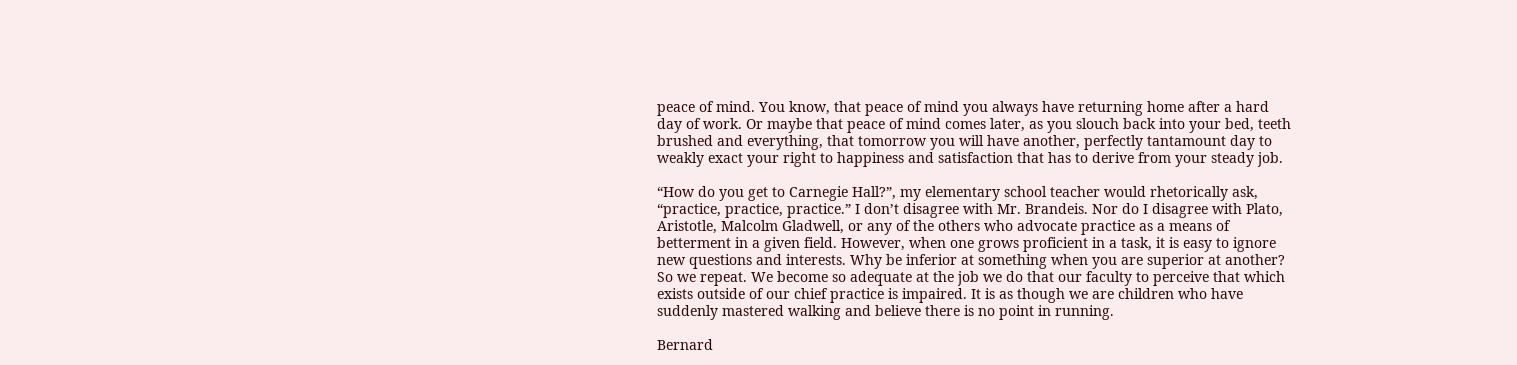peace of mind. You know, that peace of mind you always have returning home after a hard day of work. Or maybe that peace of mind comes later, as you slouch back into your bed, teeth brushed and everything, that tomorrow you will have another, perfectly tantamount day to weakly exact your right to happiness and satisfaction that has to derive from your steady job.

“How do you get to Carnegie Hall?”, my elementary school teacher would rhetorically ask, “practice, practice, practice.” I don’t disagree with Mr. Brandeis. Nor do I disagree with Plato, Aristotle, Malcolm Gladwell, or any of the others who advocate practice as a means of betterment in a given field. However, when one grows proficient in a task, it is easy to ignore new questions and interests. Why be inferior at something when you are superior at another? So we repeat. We become so adequate at the job we do that our faculty to perceive that which exists outside of our chief practice is impaired. It is as though we are children who have suddenly mastered walking and believe there is no point in running.

Bernard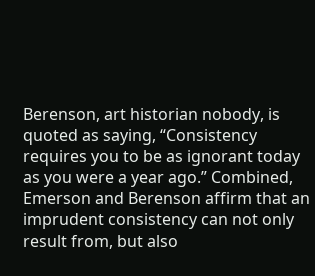Berenson, art historian nobody, is quoted as saying, “Consistency requires you to be as ignorant today as you were a year ago.” Combined, Emerson and Berenson affirm that an imprudent consistency can not only result from, but also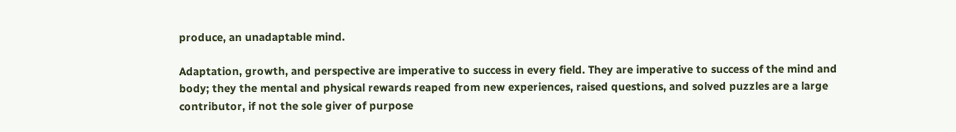produce, an unadaptable mind.

Adaptation, growth, and perspective are imperative to success in every field. They are imperative to success of the mind and body; they the mental and physical rewards reaped from new experiences, raised questions, and solved puzzles are a large contributor, if not the sole giver of purpose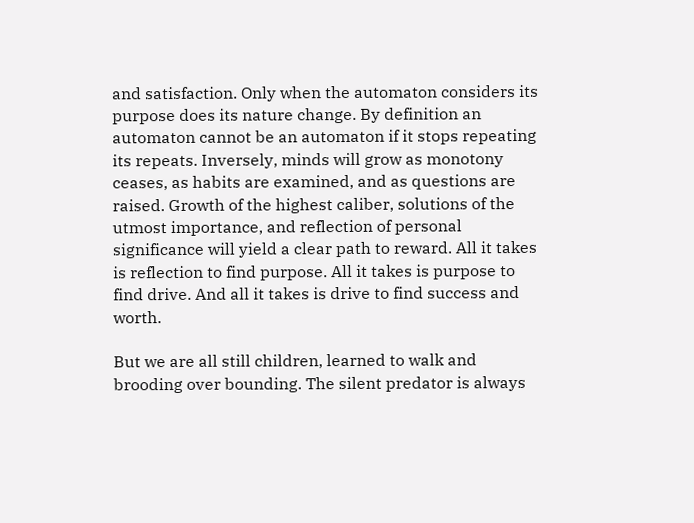and satisfaction. Only when the automaton considers its purpose does its nature change. By definition an automaton cannot be an automaton if it stops repeating its repeats. Inversely, minds will grow as monotony ceases, as habits are examined, and as questions are raised. Growth of the highest caliber, solutions of the utmost importance, and reflection of personal significance will yield a clear path to reward. All it takes is reflection to find purpose. All it takes is purpose to find drive. And all it takes is drive to find success and worth.

But we are all still children, learned to walk and brooding over bounding. The silent predator is always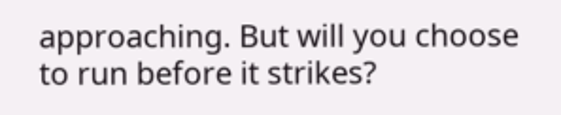approaching. But will you choose to run before it strikes?